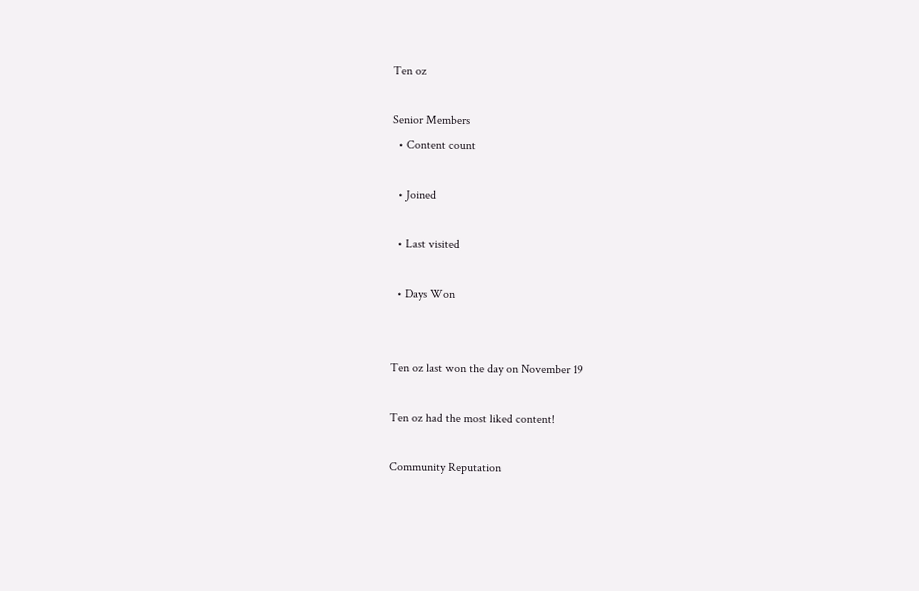Ten oz

Senior Members
  • Content count

  • Joined

  • Last visited

  • Days Won


Ten oz last won the day on November 19

Ten oz had the most liked content!

Community Reputation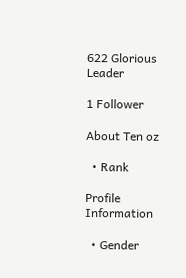622 Glorious Leader

1 Follower

About Ten oz

  • Rank

Profile Information

  • Gender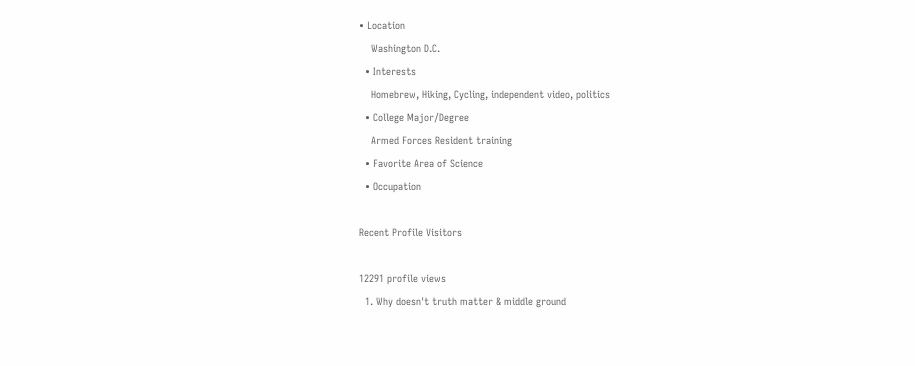• Location
    Washington D.C.
  • Interests
    Homebrew, Hiking, Cycling, independent video, politics
  • College Major/Degree
    Armed Forces Resident training
  • Favorite Area of Science
  • Occupation

Recent Profile Visitors

12291 profile views
  1. Why doesn't truth matter & middle ground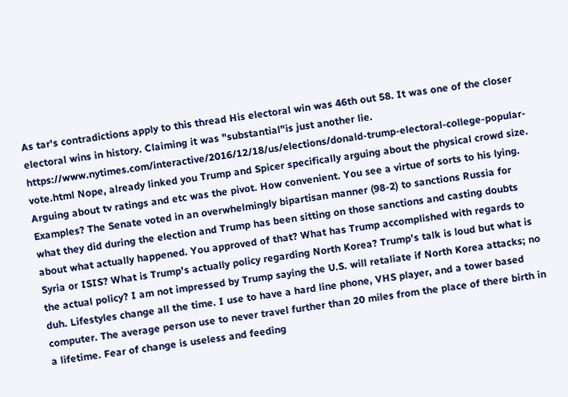As tar's contradictions apply to this thread His electoral win was 46th out 58. It was one of the closer electoral wins in history. Claiming it was "substantial"is just another lie. https://www.nytimes.com/interactive/2016/12/18/us/elections/donald-trump-electoral-college-popular-vote.html Nope, already linked you Trump and Spicer specifically arguing about the physical crowd size. Arguing about tv ratings and etc was the pivot. How convenient. You see a virtue of sorts to his lying. Examples? The Senate voted in an overwhelmingly bipartisan manner (98-2) to sanctions Russia for what they did during the election and Trump has been sitting on those sanctions and casting doubts about what actually happened. You approved of that? What has Trump accomplished with regards to Syria or ISIS? What is Trump's actually policy regarding North Korea? Trump's talk is loud but what is the actual policy? I am not impressed by Trump saying the U.S. will retaliate if North Korea attacks; no duh. Lifestyles change all the time. I use to have a hard line phone, VHS player, and a tower based computer. The average person use to never travel further than 20 miles from the place of there birth in a lifetime. Fear of change is useless and feeding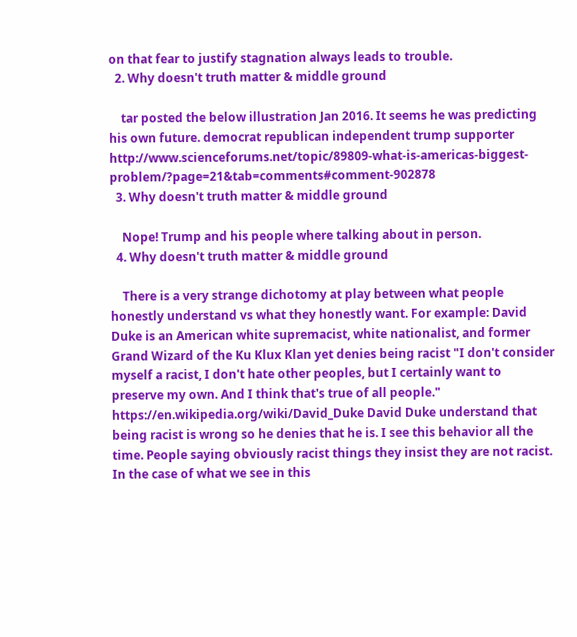on that fear to justify stagnation always leads to trouble.
  2. Why doesn't truth matter & middle ground

    tar posted the below illustration Jan 2016. It seems he was predicting his own future. democrat republican independent trump supporter http://www.scienceforums.net/topic/89809-what-is-americas-biggest-problem/?page=21&tab=comments#comment-902878
  3. Why doesn't truth matter & middle ground

    Nope! Trump and his people where talking about in person.
  4. Why doesn't truth matter & middle ground

    There is a very strange dichotomy at play between what people honestly understand vs what they honestly want. For example: David Duke is an American white supremacist, white nationalist, and former Grand Wizard of the Ku Klux Klan yet denies being racist "I don't consider myself a racist, I don't hate other peoples, but I certainly want to preserve my own. And I think that's true of all people." https://en.wikipedia.org/wiki/David_Duke David Duke understand that being racist is wrong so he denies that he is. I see this behavior all the time. People saying obviously racist things they insist they are not racist. In the case of what we see in this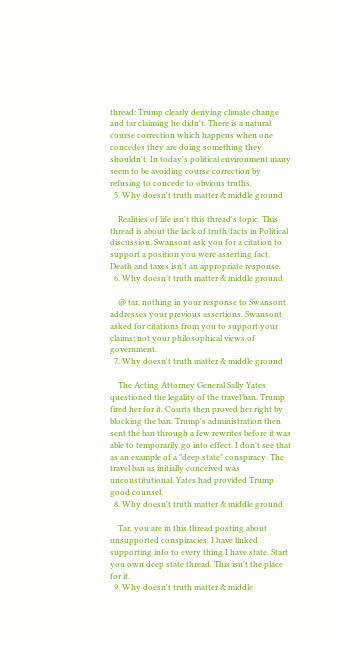thread: Trump clearly denying climate change and tar claiming he didn't. There is a natural course correction which happens when one concedes they are doing something they shouldn't. In today's political environment many seem to be avoiding course correction by refusing to concede to obvious truths.
  5. Why doesn't truth matter & middle ground

    Realities of life isn't this thread's topic. This thread is about the lack of truth/facts in Political discussion. Swansont ask you for a citation to support a position you were asserting fact. Death and taxes isn't an appropriate response.
  6. Why doesn't truth matter & middle ground

    @ tar, nothing in your response to Swansont addresses your previous assertions. Swansont asked for citations from you to support your claims; not your philosophical views of government.
  7. Why doesn't truth matter & middle ground

    The Acting Attorney General Sally Yates questioned the legality of the travel ban. Trump fired her for it. Courts then proved her right by blocking the ban. Trump's administration then sent the ban through a few rewrites before it was able to temporarily go into effect. I don't see that as an example of a "deep state" conspiracy. The travel ban as initially conceived was unconstitutional. Yates had provided Trump good counsel.
  8. Why doesn't truth matter & middle ground

    Tar, you are in this thread posting about unsupported conspiracies. I have linked supporting info to every thing I have state. Start you own deep state thread. This isn't the place for it.
  9. Why doesn't truth matter & middle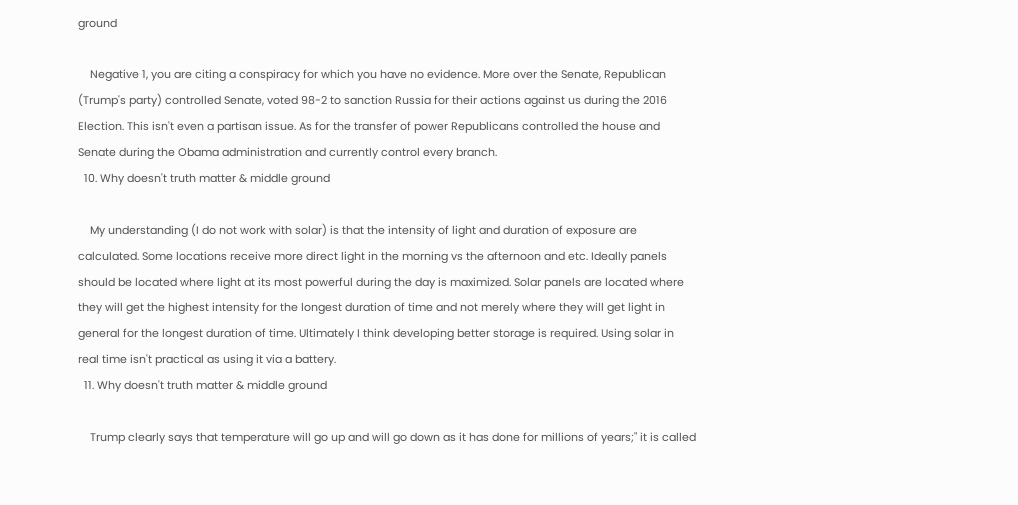ground

    Negative 1, you are citing a conspiracy for which you have no evidence. More over the Senate, Republican (Trump's party) controlled Senate, voted 98-2 to sanction Russia for their actions against us during the 2016 Election. This isn't even a partisan issue. As for the transfer of power Republicans controlled the house and Senate during the Obama administration and currently control every branch.
  10. Why doesn't truth matter & middle ground

    My understanding (I do not work with solar) is that the intensity of light and duration of exposure are calculated. Some locations receive more direct light in the morning vs the afternoon and etc. Ideally panels should be located where light at its most powerful during the day is maximized. Solar panels are located where they will get the highest intensity for the longest duration of time and not merely where they will get light in general for the longest duration of time. Ultimately I think developing better storage is required. Using solar in real time isn't practical as using it via a battery.
  11. Why doesn't truth matter & middle ground

    Trump clearly says that temperature will go up and will go down as it has done for millions of years;" it is called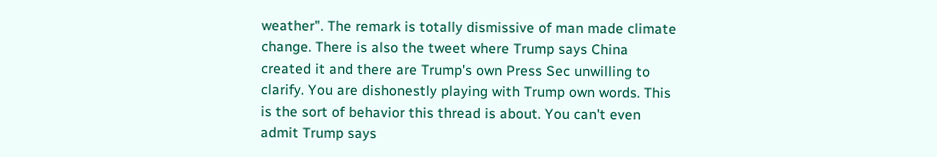weather". The remark is totally dismissive of man made climate change. There is also the tweet where Trump says China created it and there are Trump's own Press Sec unwilling to clarify. You are dishonestly playing with Trump own words. This is the sort of behavior this thread is about. You can't even admit Trump says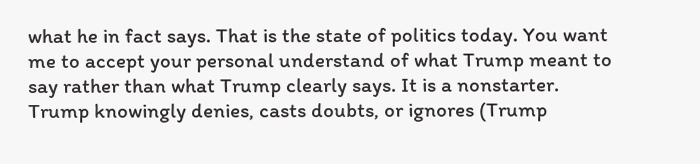what he in fact says. That is the state of politics today. You want me to accept your personal understand of what Trump meant to say rather than what Trump clearly says. It is a nonstarter. Trump knowingly denies, casts doubts, or ignores (Trump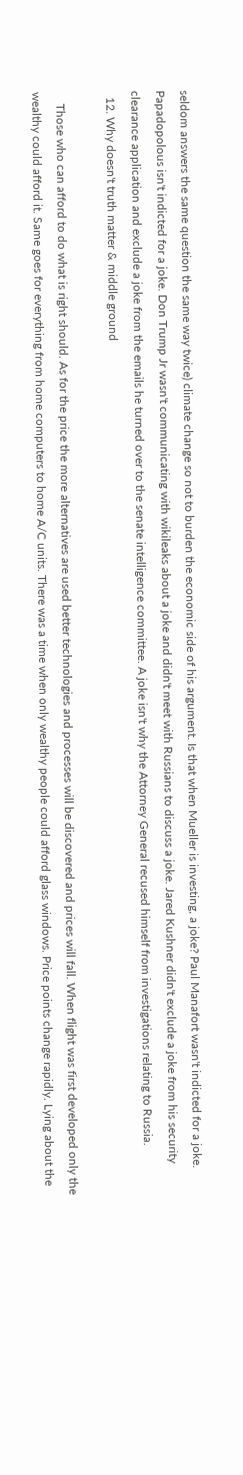seldom answers the same question the same way twice) climate change so not to burden the economic side of his argument. Is that when Mueller is investing, a joke? Paul Manafort wasn't indicted for a joke. Papadopolous isn't indicted for a joke. Don Trump Jr wasn't communicating with wikileaks about a joke and didn't meet with Russians to discuss a joke. Jared Kushner didn't exclude a joke from his security clearance application and exclude a joke from the emails he turned over to the senate intelligence committee. A joke isn't why the Attorney General recused himself from investigations relating to Russia.
  12. Why doesn't truth matter & middle ground

    Those who can afford to do what is right should. As for the price the more alternatives are used better technologies and processes will be discovered and prices will fall. When flight was first developed only the wealthy could afford it. Same goes for everything from home computers to home A/C units. There was a time when only wealthy people could afford glass windows. Price points change rapidly. Lying about the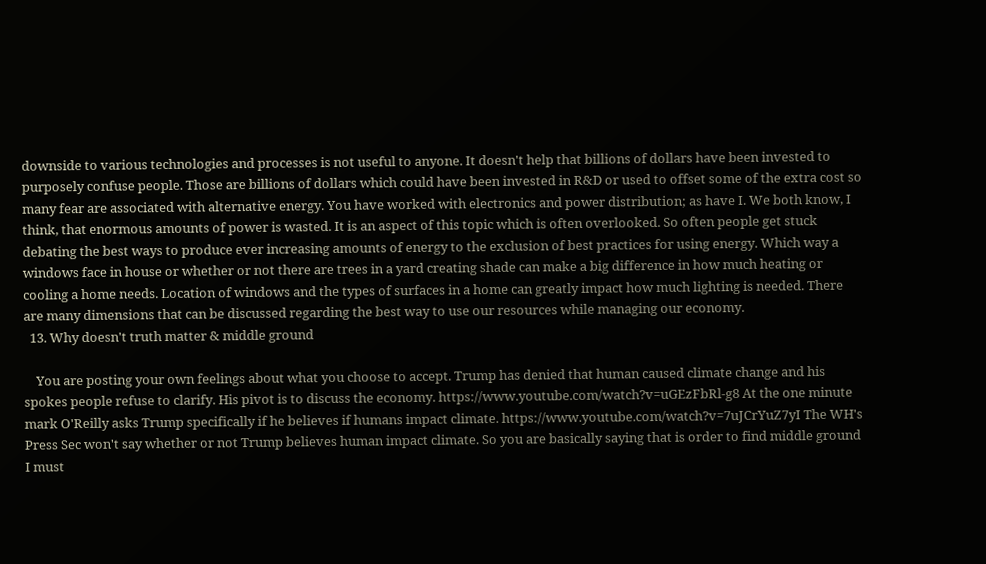downside to various technologies and processes is not useful to anyone. It doesn't help that billions of dollars have been invested to purposely confuse people. Those are billions of dollars which could have been invested in R&D or used to offset some of the extra cost so many fear are associated with alternative energy. You have worked with electronics and power distribution; as have I. We both know, I think, that enormous amounts of power is wasted. It is an aspect of this topic which is often overlooked. So often people get stuck debating the best ways to produce ever increasing amounts of energy to the exclusion of best practices for using energy. Which way a windows face in house or whether or not there are trees in a yard creating shade can make a big difference in how much heating or cooling a home needs. Location of windows and the types of surfaces in a home can greatly impact how much lighting is needed. There are many dimensions that can be discussed regarding the best way to use our resources while managing our economy.
  13. Why doesn't truth matter & middle ground

    You are posting your own feelings about what you choose to accept. Trump has denied that human caused climate change and his spokes people refuse to clarify. His pivot is to discuss the economy. https://www.youtube.com/watch?v=uGEzFbRl-g8 At the one minute mark O'Reilly asks Trump specifically if he believes if humans impact climate. https://www.youtube.com/watch?v=7uJCrYuZ7yI The WH's Press Sec won't say whether or not Trump believes human impact climate. So you are basically saying that is order to find middle ground I must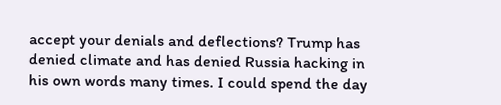accept your denials and deflections? Trump has denied climate and has denied Russia hacking in his own words many times. I could spend the day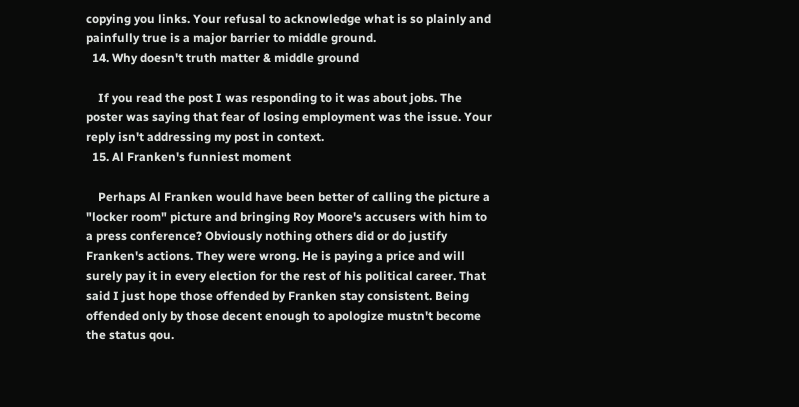copying you links. Your refusal to acknowledge what is so plainly and painfully true is a major barrier to middle ground.
  14. Why doesn't truth matter & middle ground

    If you read the post I was responding to it was about jobs. The poster was saying that fear of losing employment was the issue. Your reply isn't addressing my post in context.
  15. Al Franken's funniest moment

    Perhaps Al Franken would have been better of calling the picture a "locker room" picture and bringing Roy Moore's accusers with him to a press conference? Obviously nothing others did or do justify Franken's actions. They were wrong. He is paying a price and will surely pay it in every election for the rest of his political career. That said I just hope those offended by Franken stay consistent. Being offended only by those decent enough to apologize mustn't become the status qou.